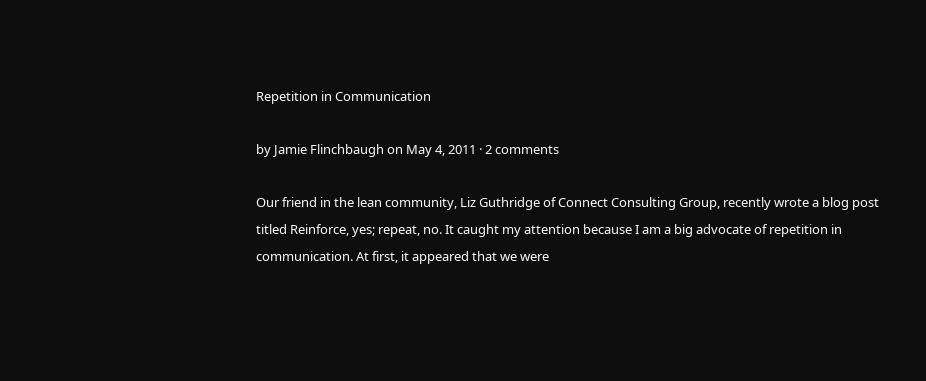Repetition in Communication

by Jamie Flinchbaugh on May 4, 2011 · 2 comments

Our friend in the lean community, Liz Guthridge of Connect Consulting Group, recently wrote a blog post titled Reinforce, yes; repeat, no. It caught my attention because I am a big advocate of repetition in communication. At first, it appeared that we were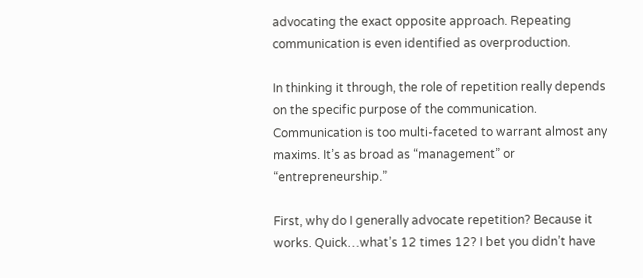advocating the exact opposite approach. Repeating communication is even identified as overproduction.

In thinking it through, the role of repetition really depends on the specific purpose of the communication. Communication is too multi-faceted to warrant almost any maxims. It’s as broad as “management” or “entrepreneurship.”

First, why do I generally advocate repetition? Because it works. Quick…what’s 12 times 12? I bet you didn’t have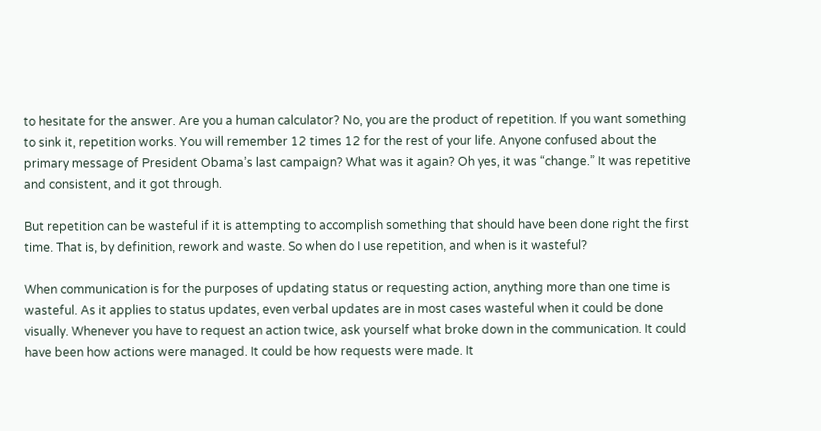to hesitate for the answer. Are you a human calculator? No, you are the product of repetition. If you want something to sink it, repetition works. You will remember 12 times 12 for the rest of your life. Anyone confused about the primary message of President Obama’s last campaign? What was it again? Oh yes, it was “change.” It was repetitive and consistent, and it got through.

But repetition can be wasteful if it is attempting to accomplish something that should have been done right the first time. That is, by definition, rework and waste. So when do I use repetition, and when is it wasteful?

When communication is for the purposes of updating status or requesting action, anything more than one time is wasteful. As it applies to status updates, even verbal updates are in most cases wasteful when it could be done visually. Whenever you have to request an action twice, ask yourself what broke down in the communication. It could have been how actions were managed. It could be how requests were made. It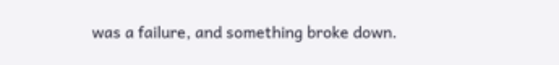was a failure, and something broke down.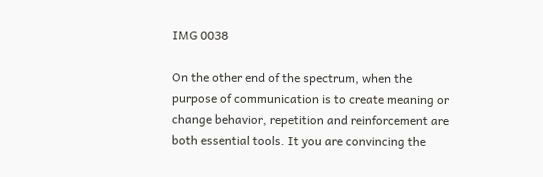IMG 0038

On the other end of the spectrum, when the purpose of communication is to create meaning or change behavior, repetition and reinforcement are both essential tools. It you are convincing the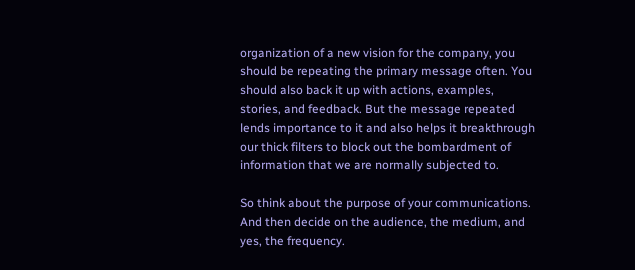organization of a new vision for the company, you should be repeating the primary message often. You should also back it up with actions, examples, stories, and feedback. But the message repeated lends importance to it and also helps it breakthrough our thick filters to block out the bombardment of information that we are normally subjected to.

So think about the purpose of your communications. And then decide on the audience, the medium, and yes, the frequency.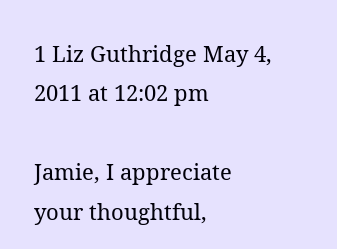1 Liz Guthridge May 4, 2011 at 12:02 pm

Jamie, I appreciate your thoughtful,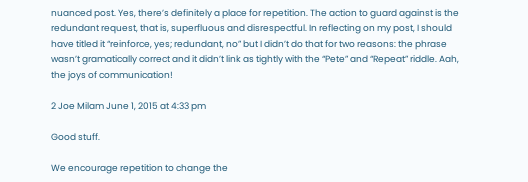nuanced post. Yes, there’s definitely a place for repetition. The action to guard against is the redundant request, that is, superfluous and disrespectful. In reflecting on my post, I should have titled it “reinforce, yes; redundant, no” but I didn’t do that for two reasons: the phrase wasn’t gramatically correct and it didn’t link as tightly with the “Pete” and “Repeat” riddle. Aah, the joys of communication!

2 Joe Milam June 1, 2015 at 4:33 pm

Good stuff.

We encourage repetition to change the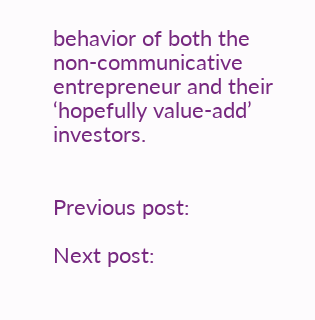behavior of both the non-communicative entrepreneur and their ‘hopefully value-add’ investors.


Previous post:

Next post: